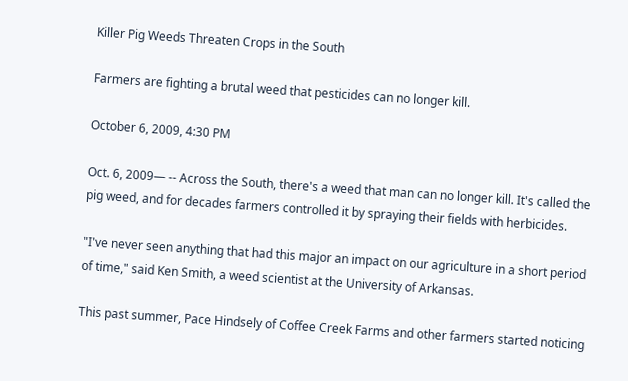Killer Pig Weeds Threaten Crops in the South

Farmers are fighting a brutal weed that pesticides can no longer kill.

October 6, 2009, 4:30 PM

Oct. 6, 2009— -- Across the South, there's a weed that man can no longer kill. It's called the pig weed, and for decades farmers controlled it by spraying their fields with herbicides.

"I've never seen anything that had this major an impact on our agriculture in a short period of time," said Ken Smith, a weed scientist at the University of Arkansas.

This past summer, Pace Hindsely of Coffee Creek Farms and other farmers started noticing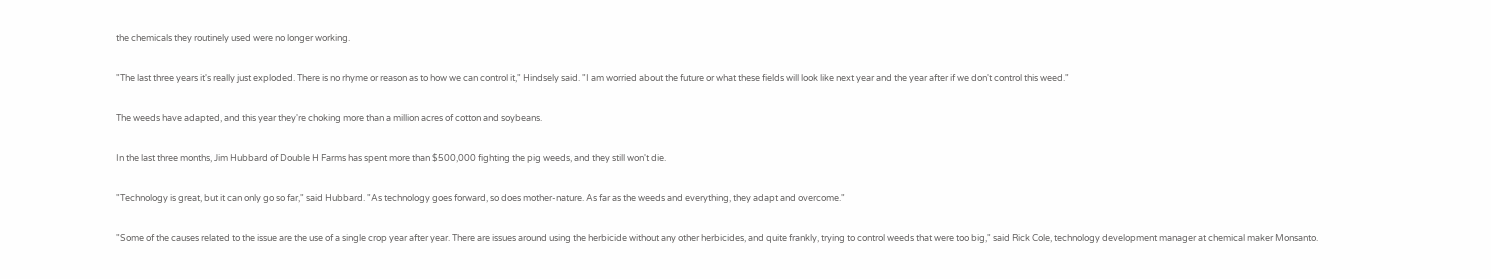the chemicals they routinely used were no longer working.

"The last three years it's really just exploded. There is no rhyme or reason as to how we can control it," Hindsely said. "I am worried about the future or what these fields will look like next year and the year after if we don't control this weed."

The weeds have adapted, and this year they're choking more than a million acres of cotton and soybeans.

In the last three months, Jim Hubbard of Double H Farms has spent more than $500,000 fighting the pig weeds, and they still won't die.

"Technology is great, but it can only go so far," said Hubbard. "As technology goes forward, so does mother-nature. As far as the weeds and everything, they adapt and overcome."

"Some of the causes related to the issue are the use of a single crop year after year. There are issues around using the herbicide without any other herbicides, and quite frankly, trying to control weeds that were too big," said Rick Cole, technology development manager at chemical maker Monsanto.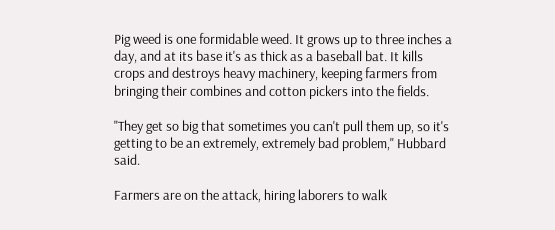Pig weed is one formidable weed. It grows up to three inches a day, and at its base it's as thick as a baseball bat. It kills crops and destroys heavy machinery, keeping farmers from bringing their combines and cotton pickers into the fields.

"They get so big that sometimes you can't pull them up, so it's getting to be an extremely, extremely bad problem," Hubbard said.

Farmers are on the attack, hiring laborers to walk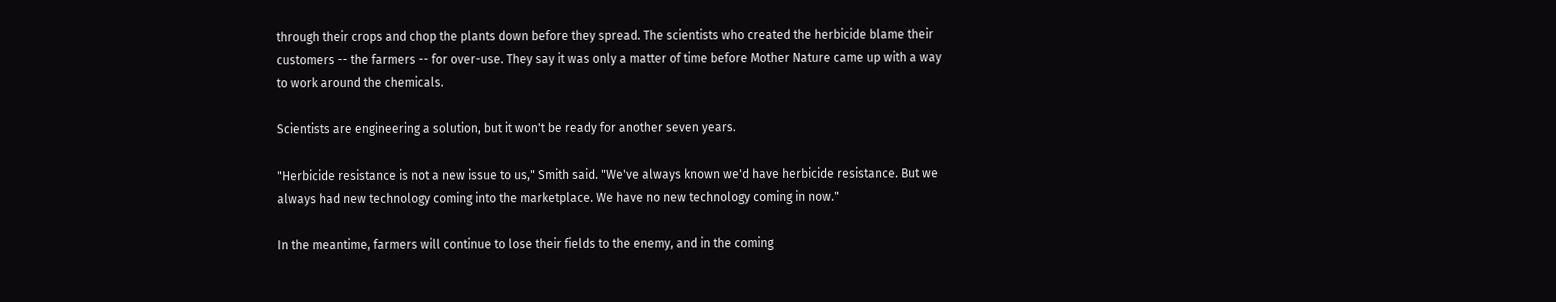through their crops and chop the plants down before they spread. The scientists who created the herbicide blame their customers -- the farmers -- for over-use. They say it was only a matter of time before Mother Nature came up with a way to work around the chemicals.

Scientists are engineering a solution, but it won't be ready for another seven years.

"Herbicide resistance is not a new issue to us," Smith said. "We've always known we'd have herbicide resistance. But we always had new technology coming into the marketplace. We have no new technology coming in now."

In the meantime, farmers will continue to lose their fields to the enemy, and in the coming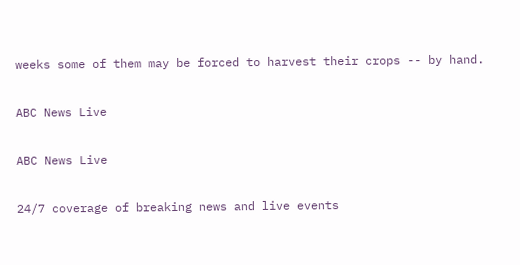weeks some of them may be forced to harvest their crops -- by hand.

ABC News Live

ABC News Live

24/7 coverage of breaking news and live events